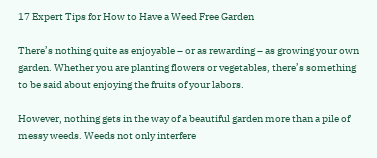17 Expert Tips for How to Have a Weed Free Garden

There’s nothing quite as enjoyable – or as rewarding – as growing your own garden. Whether you are planting flowers or vegetables, there’s something to be said about enjoying the fruits of your labors.

However, nothing gets in the way of a beautiful garden more than a pile of messy weeds. Weeds not only interfere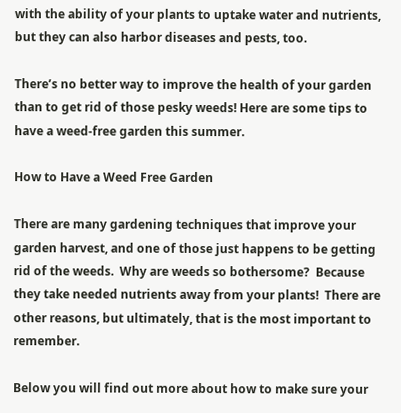with the ability of your plants to uptake water and nutrients, but they can also harbor diseases and pests, too.

There’s no better way to improve the health of your garden than to get rid of those pesky weeds! Here are some tips to have a weed-free garden this summer.

How to Have a Weed Free Garden

There are many gardening techniques that improve your garden harvest, and one of those just happens to be getting rid of the weeds.  Why are weeds so bothersome?  Because they take needed nutrients away from your plants!  There are other reasons, but ultimately, that is the most important to remember.

Below you will find out more about how to make sure your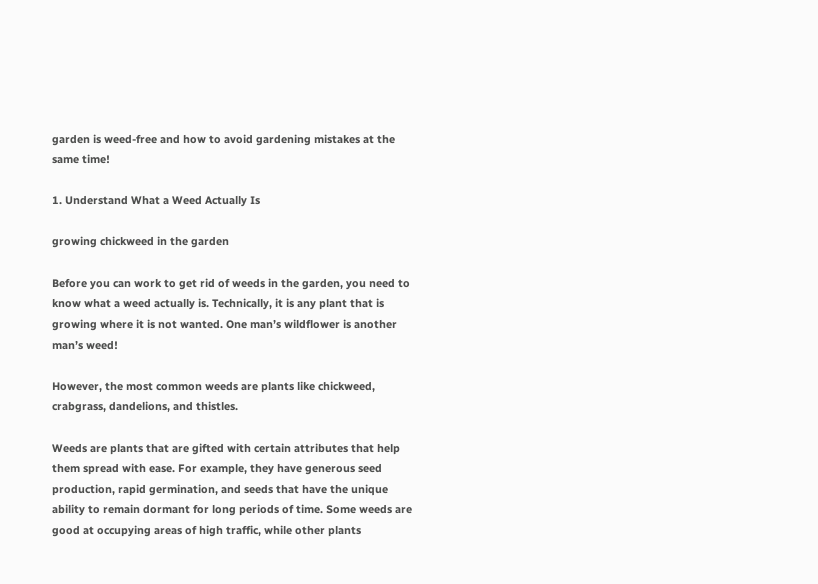garden is weed-free and how to avoid gardening mistakes at the same time!

1. Understand What a Weed Actually Is

growing chickweed in the garden

Before you can work to get rid of weeds in the garden, you need to know what a weed actually is. Technically, it is any plant that is growing where it is not wanted. One man’s wildflower is another man’s weed!

However, the most common weeds are plants like chickweed, crabgrass, dandelions, and thistles.

Weeds are plants that are gifted with certain attributes that help them spread with ease. For example, they have generous seed production, rapid germination, and seeds that have the unique ability to remain dormant for long periods of time. Some weeds are good at occupying areas of high traffic, while other plants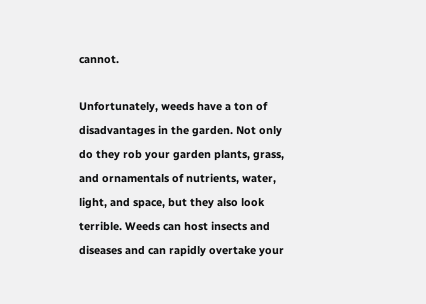cannot.

Unfortunately, weeds have a ton of disadvantages in the garden. Not only do they rob your garden plants, grass, and ornamentals of nutrients, water, light, and space, but they also look terrible. Weeds can host insects and diseases and can rapidly overtake your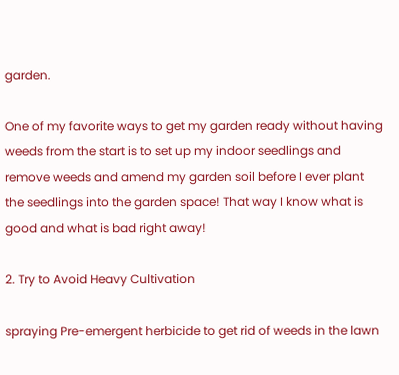garden.

One of my favorite ways to get my garden ready without having weeds from the start is to set up my indoor seedlings and remove weeds and amend my garden soil before I ever plant the seedlings into the garden space! That way I know what is good and what is bad right away!

2. Try to Avoid Heavy Cultivation

spraying Pre-emergent herbicide to get rid of weeds in the lawn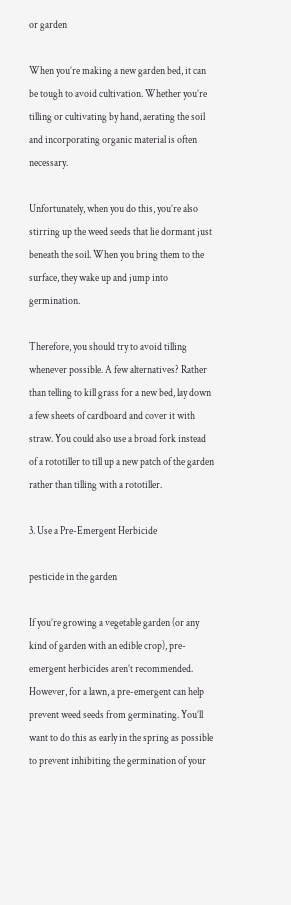or garden

When you’re making a new garden bed, it can be tough to avoid cultivation. Whether you’re tilling or cultivating by hand, aerating the soil and incorporating organic material is often necessary.

Unfortunately, when you do this, you’re also stirring up the weed seeds that lie dormant just beneath the soil. When you bring them to the surface, they wake up and jump into germination.

Therefore, you should try to avoid tilling whenever possible. A few alternatives? Rather than telling to kill grass for a new bed, lay down a few sheets of cardboard and cover it with straw. You could also use a broad fork instead of a rototiller to till up a new patch of the garden rather than tilling with a rototiller.

3. Use a Pre-Emergent Herbicide

pesticide in the garden

If you’re growing a vegetable garden (or any kind of garden with an edible crop), pre-emergent herbicides aren’t recommended. However, for a lawn, a pre-emergent can help prevent weed seeds from germinating. You’ll want to do this as early in the spring as possible to prevent inhibiting the germination of your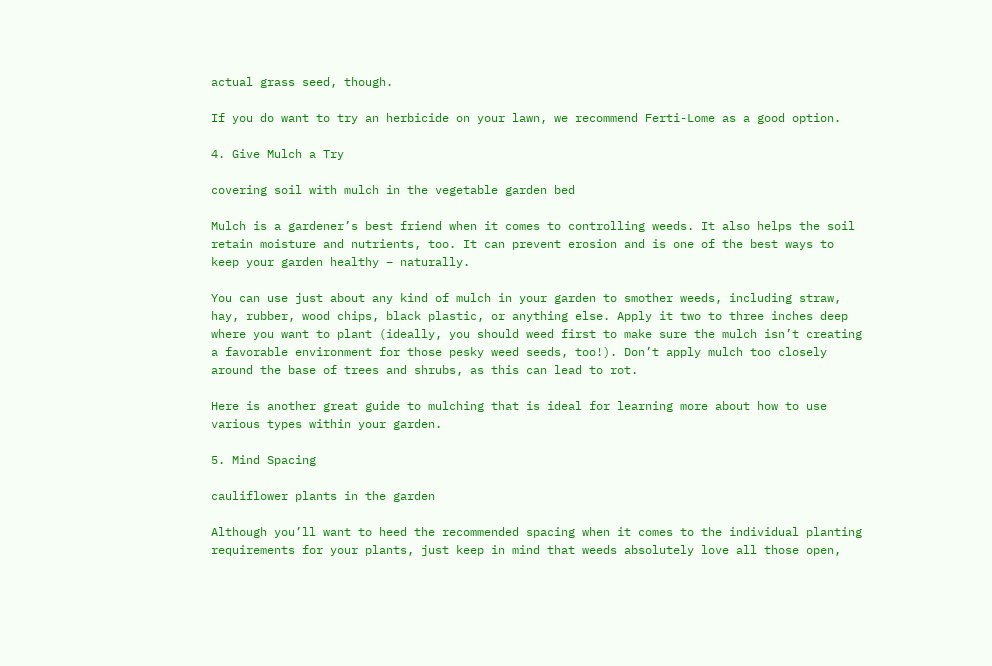actual grass seed, though.

If you do want to try an herbicide on your lawn, we recommend Ferti-Lome as a good option.

4. Give Mulch a Try

covering soil with mulch in the vegetable garden bed

Mulch is a gardener’s best friend when it comes to controlling weeds. It also helps the soil retain moisture and nutrients, too. It can prevent erosion and is one of the best ways to keep your garden healthy – naturally.

You can use just about any kind of mulch in your garden to smother weeds, including straw, hay, rubber, wood chips, black plastic, or anything else. Apply it two to three inches deep where you want to plant (ideally, you should weed first to make sure the mulch isn’t creating a favorable environment for those pesky weed seeds, too!). Don’t apply mulch too closely around the base of trees and shrubs, as this can lead to rot.

Here is another great guide to mulching that is ideal for learning more about how to use various types within your garden.

5. Mind Spacing

cauliflower plants in the garden

Although you’ll want to heed the recommended spacing when it comes to the individual planting requirements for your plants, just keep in mind that weeds absolutely love all those open,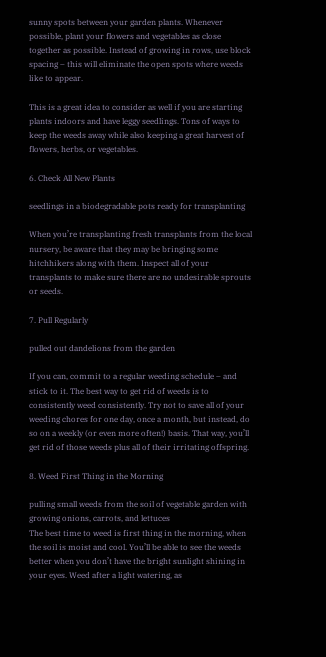sunny spots between your garden plants. Whenever possible, plant your flowers and vegetables as close together as possible. Instead of growing in rows, use block spacing – this will eliminate the open spots where weeds like to appear.

This is a great idea to consider as well if you are starting plants indoors and have leggy seedlings. Tons of ways to keep the weeds away while also keeping a great harvest of flowers, herbs, or vegetables.

6. Check All New Plants

seedlings in a biodegradable pots ready for transplanting

When you’re transplanting fresh transplants from the local nursery, be aware that they may be bringing some hitchhikers along with them. Inspect all of your transplants to make sure there are no undesirable sprouts or seeds.

7. Pull Regularly

pulled out dandelions from the garden

If you can, commit to a regular weeding schedule – and stick to it. The best way to get rid of weeds is to consistently weed consistently. Try not to save all of your weeding chores for one day, once a month, but instead, do so on a weekly (or even more often!) basis. That way, you’ll get rid of those weeds plus all of their irritating offspring.

8. Weed First Thing in the Morning

pulling small weeds from the soil of vegetable garden with growing onions, carrots, and lettuces
The best time to weed is first thing in the morning, when the soil is moist and cool. You’ll be able to see the weeds better when you don’t have the bright sunlight shining in your eyes. Weed after a light watering, as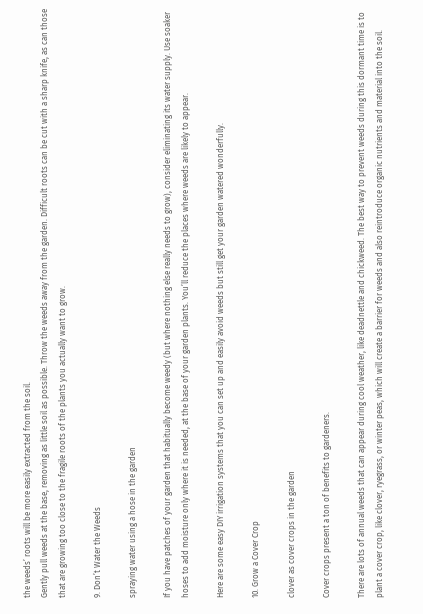the weeds’ roots will be more easily extracted from the soil.
Gently pull weeds at the base, removing as little soil as possible. Throw the weeds away from the garden. Difficult roots can be cut with a sharp knife, as can those that are growing too close to the fragile roots of the plants you actually want to grow.

9. Don’t Water the Weeds

spraying water using a hose in the garden

If you have patches of your garden that habitually become weedy (but where nothing else really needs to grow), consider eliminating its water supply. Use soaker hoses to add moisture only where it is needed, at the base of your garden plants. You’ll reduce the places where weeds are likely to appear.

Here are some easy DIY irrigation systems that you can set up and easily avoid weeds but still get your garden watered wonderfully.

10. Grow a Cover Crop

clover as cover crops in the garden

Cover crops present a ton of benefits to gardeners.

There are lots of annual weeds that can appear during cool weather, like deadnettle and chickweed. The best way to prevent weeds during this dormant time is to plant a cover crop, like clover, ryegrass, or winter peas, which will create a barrier for weeds and also reintroduce organic nutrients and material into the soil.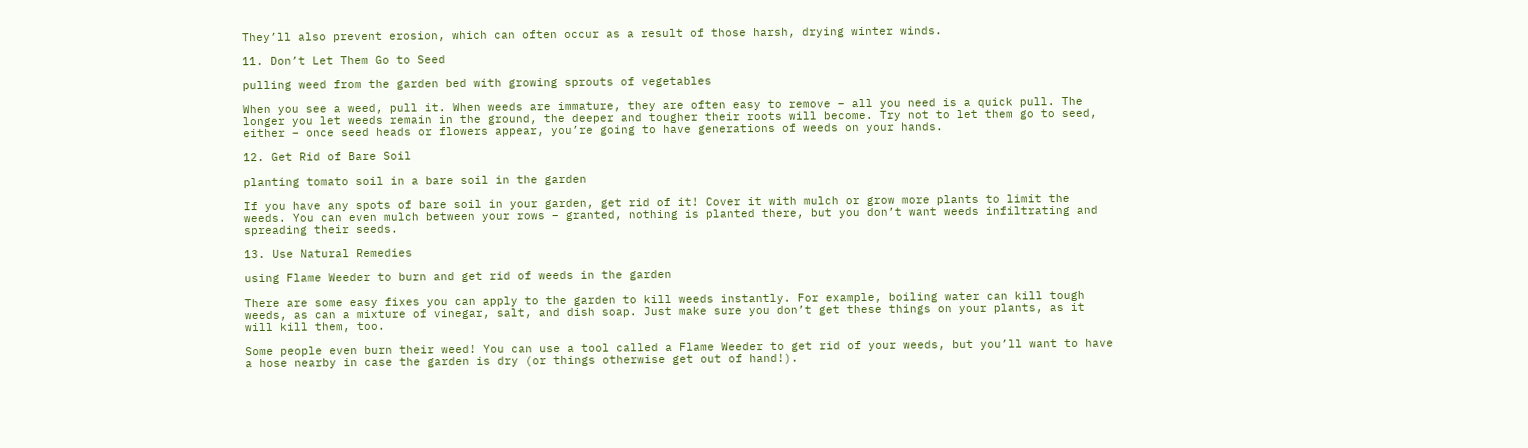They’ll also prevent erosion, which can often occur as a result of those harsh, drying winter winds.

11. Don’t Let Them Go to Seed

pulling weed from the garden bed with growing sprouts of vegetables

When you see a weed, pull it. When weeds are immature, they are often easy to remove – all you need is a quick pull. The longer you let weeds remain in the ground, the deeper and tougher their roots will become. Try not to let them go to seed, either – once seed heads or flowers appear, you’re going to have generations of weeds on your hands.

12. Get Rid of Bare Soil

planting tomato soil in a bare soil in the garden

If you have any spots of bare soil in your garden, get rid of it! Cover it with mulch or grow more plants to limit the weeds. You can even mulch between your rows – granted, nothing is planted there, but you don’t want weeds infiltrating and spreading their seeds.

13. Use Natural Remedies

using Flame Weeder to burn and get rid of weeds in the garden

There are some easy fixes you can apply to the garden to kill weeds instantly. For example, boiling water can kill tough weeds, as can a mixture of vinegar, salt, and dish soap. Just make sure you don’t get these things on your plants, as it will kill them, too.

Some people even burn their weed! You can use a tool called a Flame Weeder to get rid of your weeds, but you’ll want to have a hose nearby in case the garden is dry (or things otherwise get out of hand!).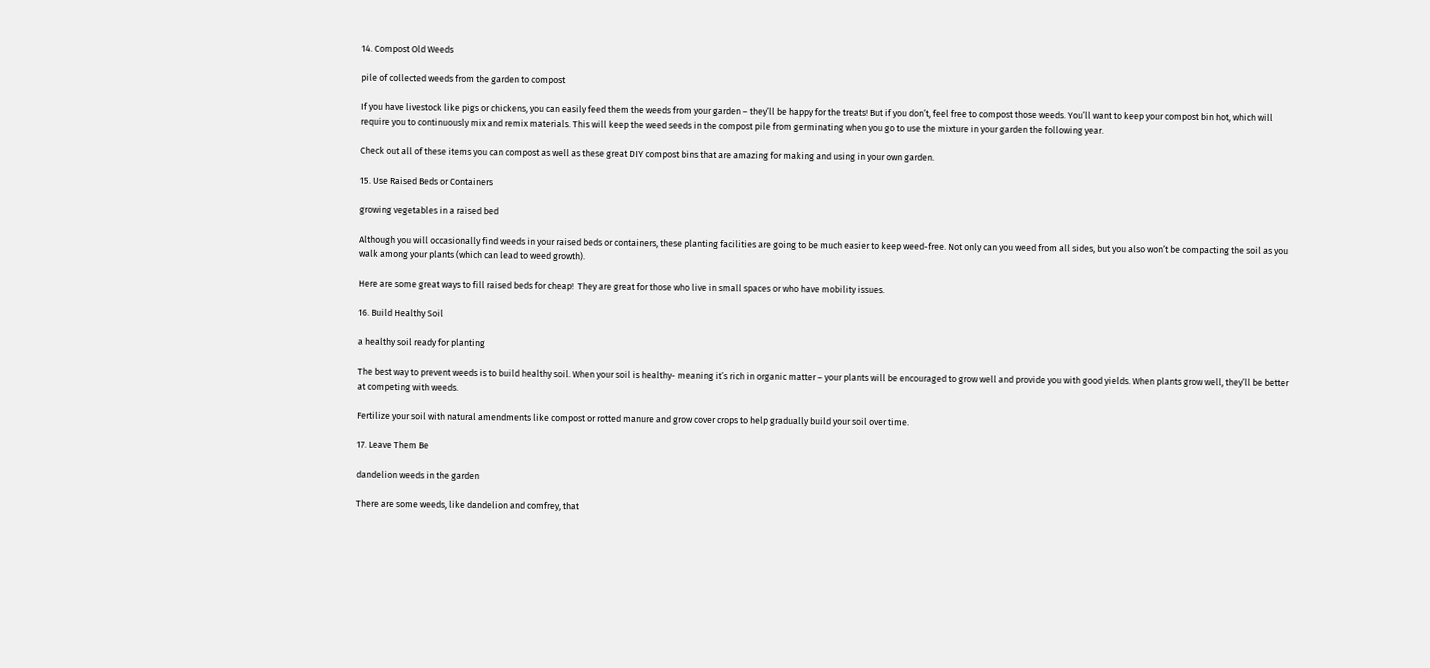14. Compost Old Weeds

pile of collected weeds from the garden to compost

If you have livestock like pigs or chickens, you can easily feed them the weeds from your garden – they’ll be happy for the treats! But if you don’t, feel free to compost those weeds. You’ll want to keep your compost bin hot, which will require you to continuously mix and remix materials. This will keep the weed seeds in the compost pile from germinating when you go to use the mixture in your garden the following year.

Check out all of these items you can compost as well as these great DIY compost bins that are amazing for making and using in your own garden.

15. Use Raised Beds or Containers

growing vegetables in a raised bed

Although you will occasionally find weeds in your raised beds or containers, these planting facilities are going to be much easier to keep weed-free. Not only can you weed from all sides, but you also won’t be compacting the soil as you walk among your plants (which can lead to weed growth).

Here are some great ways to fill raised beds for cheap!  They are great for those who live in small spaces or who have mobility issues.

16. Build Healthy Soil

a healthy soil ready for planting

The best way to prevent weeds is to build healthy soil. When your soil is healthy- meaning it’s rich in organic matter – your plants will be encouraged to grow well and provide you with good yields. When plants grow well, they’ll be better at competing with weeds.

Fertilize your soil with natural amendments like compost or rotted manure and grow cover crops to help gradually build your soil over time.

17. Leave Them Be

dandelion weeds in the garden

There are some weeds, like dandelion and comfrey, that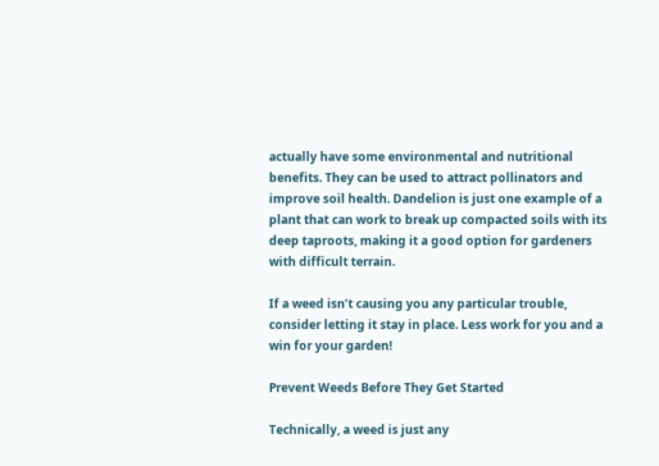actually have some environmental and nutritional benefits. They can be used to attract pollinators and improve soil health. Dandelion is just one example of a plant that can work to break up compacted soils with its deep taproots, making it a good option for gardeners with difficult terrain.

If a weed isn’t causing you any particular trouble, consider letting it stay in place. Less work for you and a win for your garden!

Prevent Weeds Before They Get Started

Technically, a weed is just any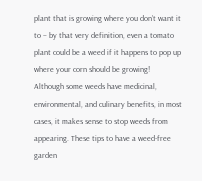plant that is growing where you don’t want it to – by that very definition, even a tomato plant could be a weed if it happens to pop up where your corn should be growing!
Although some weeds have medicinal, environmental, and culinary benefits, in most cases, it makes sense to stop weeds from appearing. These tips to have a weed-free garden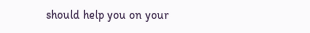should help you on your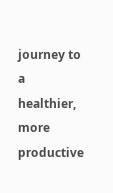journey to a healthier, more productive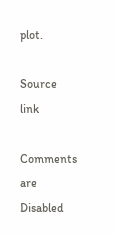plot.

Source link

Comments are Disabled